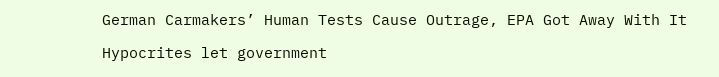German Carmakers’ Human Tests Cause Outrage, EPA Got Away With It

Hypocrites let government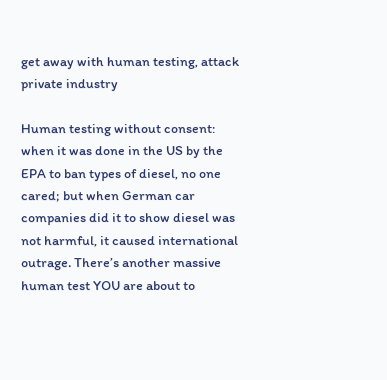get away with human testing, attack private industry

Human testing without consent: when it was done in the US by the EPA to ban types of diesel, no one cared; but when German car companies did it to show diesel was not harmful, it caused international outrage. There’s another massive human test YOU are about to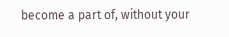become a part of, without your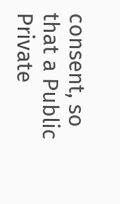consent, so that a Public Private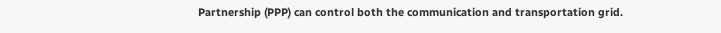Partnership (PPP) can control both the communication and transportation grid.